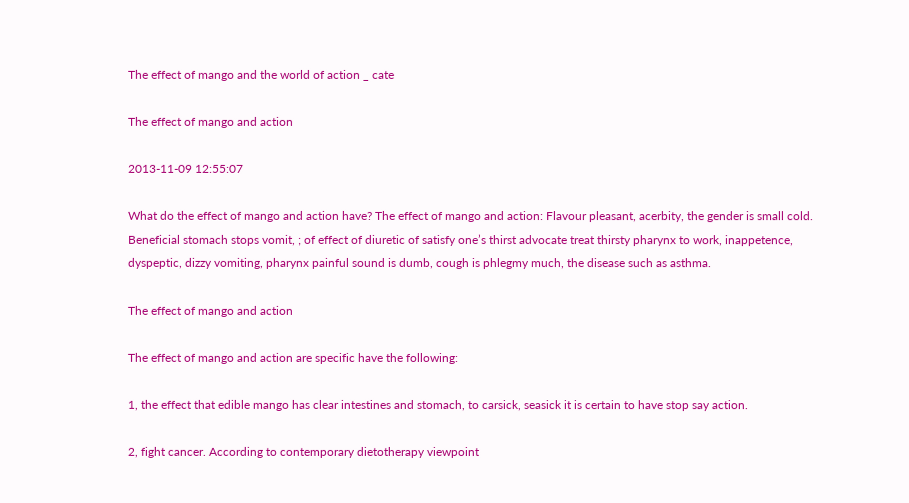The effect of mango and the world of action _ cate

The effect of mango and action

2013-11-09 12:55:07

What do the effect of mango and action have? The effect of mango and action: Flavour pleasant, acerbity, the gender is small cold. Beneficial stomach stops vomit, ; of effect of diuretic of satisfy one’s thirst advocate treat thirsty pharynx to work, inappetence, dyspeptic, dizzy vomiting, pharynx painful sound is dumb, cough is phlegmy much, the disease such as asthma.

The effect of mango and action

The effect of mango and action are specific have the following:

1, the effect that edible mango has clear intestines and stomach, to carsick, seasick it is certain to have stop say action.

2, fight cancer. According to contemporary dietotherapy viewpoint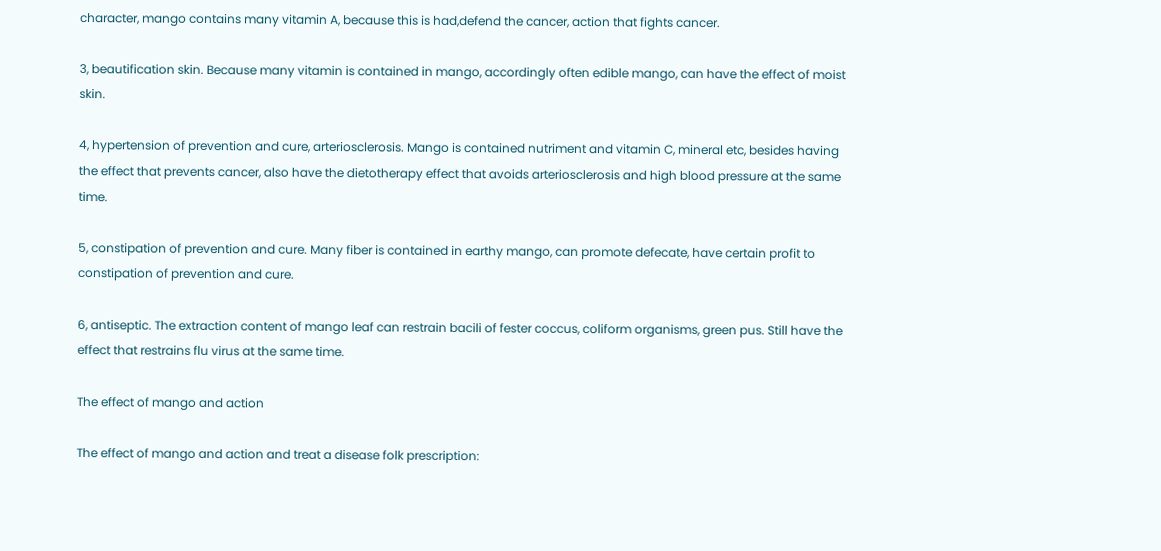character, mango contains many vitamin A, because this is had,defend the cancer, action that fights cancer.

3, beautification skin. Because many vitamin is contained in mango, accordingly often edible mango, can have the effect of moist skin.

4, hypertension of prevention and cure, arteriosclerosis. Mango is contained nutriment and vitamin C, mineral etc, besides having the effect that prevents cancer, also have the dietotherapy effect that avoids arteriosclerosis and high blood pressure at the same time.

5, constipation of prevention and cure. Many fiber is contained in earthy mango, can promote defecate, have certain profit to constipation of prevention and cure.

6, antiseptic. The extraction content of mango leaf can restrain bacili of fester coccus, coliform organisms, green pus. Still have the effect that restrains flu virus at the same time.

The effect of mango and action

The effect of mango and action and treat a disease folk prescription: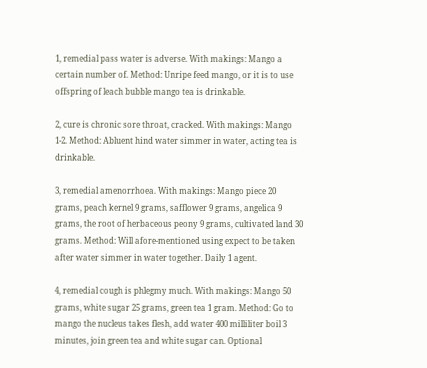1, remedial pass water is adverse. With makings: Mango a certain number of. Method: Unripe feed mango, or it is to use offspring of leach bubble mango tea is drinkable.

2, cure is chronic sore throat, cracked. With makings: Mango 1-2. Method: Abluent hind water simmer in water, acting tea is drinkable.

3, remedial amenorrhoea. With makings: Mango piece 20 grams, peach kernel 9 grams, safflower 9 grams, angelica 9 grams, the root of herbaceous peony 9 grams, cultivated land 30 grams. Method: Will afore-mentioned using expect to be taken after water simmer in water together. Daily 1 agent.

4, remedial cough is phlegmy much. With makings: Mango 50 grams, white sugar 25 grams, green tea 1 gram. Method: Go to mango the nucleus takes flesh, add water 400 milliliter boil 3 minutes, join green tea and white sugar can. Optional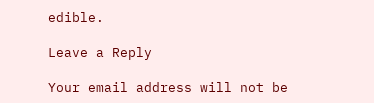edible.

Leave a Reply

Your email address will not be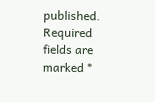published. Required fields are marked *